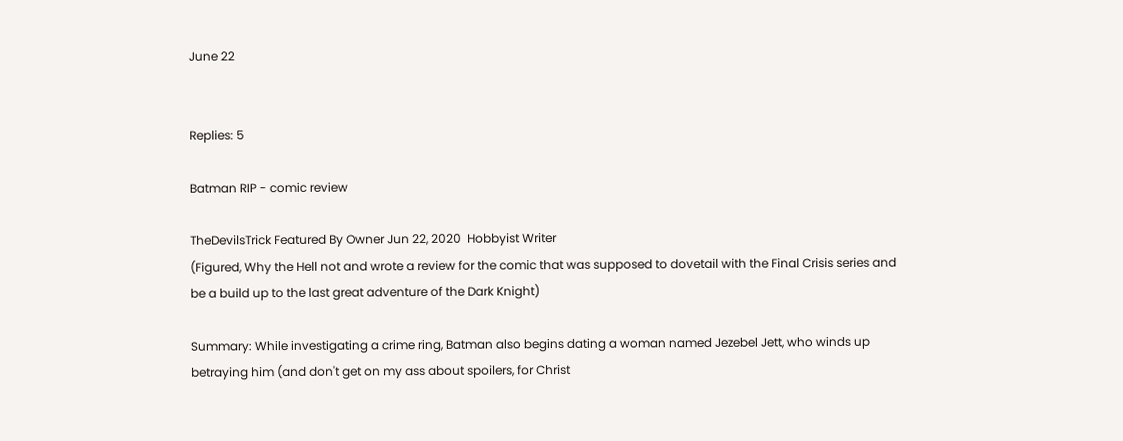June 22


Replies: 5

Batman RIP - comic review

TheDevilsTrick Featured By Owner Jun 22, 2020  Hobbyist Writer
(Figured, Why the Hell not and wrote a review for the comic that was supposed to dovetail with the Final Crisis series and be a build up to the last great adventure of the Dark Knight)

Summary: While investigating a crime ring, Batman also begins dating a woman named Jezebel Jett, who winds up betraying him (and don't get on my ass about spoilers, for Christ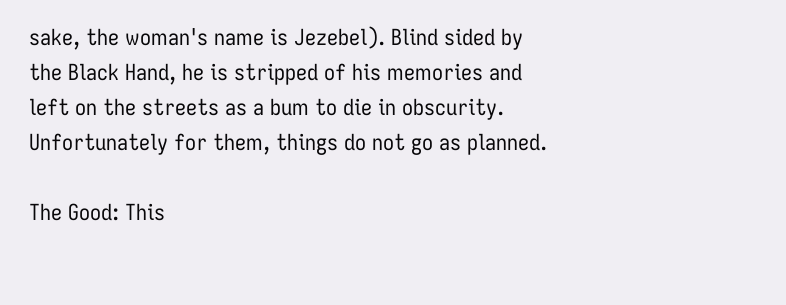sake, the woman's name is Jezebel). Blind sided by the Black Hand, he is stripped of his memories and left on the streets as a bum to die in obscurity. Unfortunately for them, things do not go as planned.

The Good: This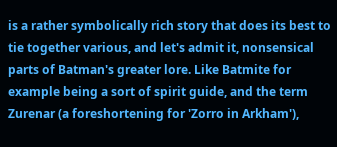is a rather symbolically rich story that does its best to tie together various, and let's admit it, nonsensical parts of Batman's greater lore. Like Batmite for example being a sort of spirit guide, and the term Zurenar (a foreshortening for 'Zorro in Arkham'),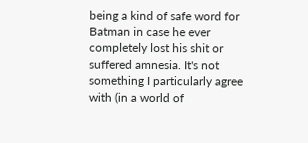being a kind of safe word for Batman in case he ever completely lost his shit or suffered amnesia. It's not something I particularly agree with (in a world of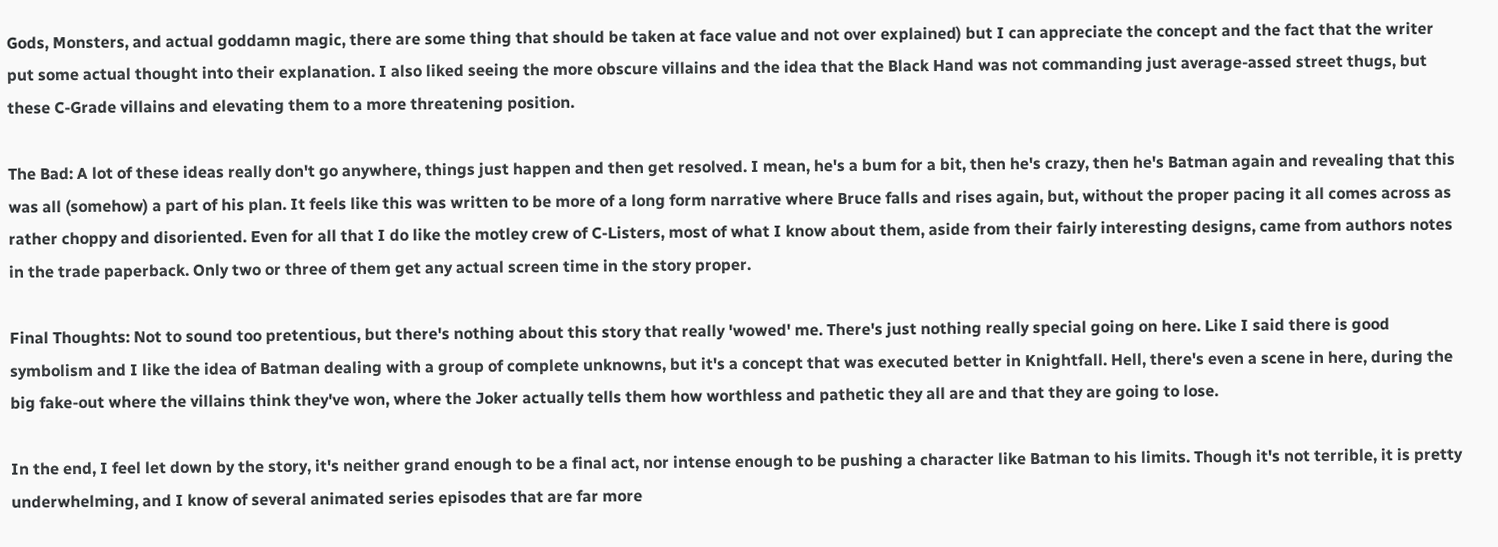Gods, Monsters, and actual goddamn magic, there are some thing that should be taken at face value and not over explained) but I can appreciate the concept and the fact that the writer put some actual thought into their explanation. I also liked seeing the more obscure villains and the idea that the Black Hand was not commanding just average-assed street thugs, but these C-Grade villains and elevating them to a more threatening position.

The Bad: A lot of these ideas really don't go anywhere, things just happen and then get resolved. I mean, he's a bum for a bit, then he's crazy, then he's Batman again and revealing that this was all (somehow) a part of his plan. It feels like this was written to be more of a long form narrative where Bruce falls and rises again, but, without the proper pacing it all comes across as rather choppy and disoriented. Even for all that I do like the motley crew of C-Listers, most of what I know about them, aside from their fairly interesting designs, came from authors notes in the trade paperback. Only two or three of them get any actual screen time in the story proper.

Final Thoughts: Not to sound too pretentious, but there's nothing about this story that really 'wowed' me. There's just nothing really special going on here. Like I said there is good symbolism and I like the idea of Batman dealing with a group of complete unknowns, but it's a concept that was executed better in Knightfall. Hell, there's even a scene in here, during the big fake-out where the villains think they've won, where the Joker actually tells them how worthless and pathetic they all are and that they are going to lose.

In the end, I feel let down by the story, it's neither grand enough to be a final act, nor intense enough to be pushing a character like Batman to his limits. Though it's not terrible, it is pretty underwhelming, and I know of several animated series episodes that are far more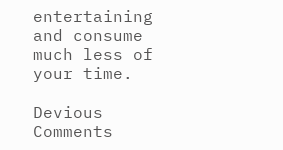entertaining and consume much less of your time.

Devious Comments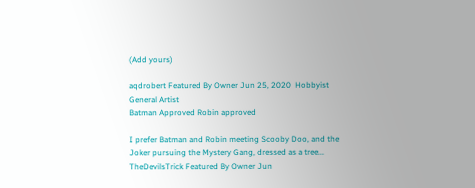(Add yours)

aqdrobert Featured By Owner Jun 25, 2020  Hobbyist General Artist
Batman Approved Robin approved

I prefer Batman and Robin meeting Scooby Doo, and the Joker pursuing the Mystery Gang, dressed as a tree...
TheDevilsTrick Featured By Owner Jun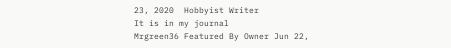23, 2020  Hobbyist Writer
It is in my journal
Mrgreen36 Featured By Owner Jun 22,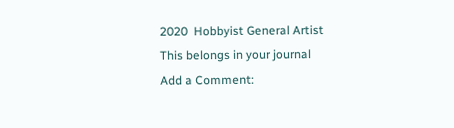2020  Hobbyist General Artist
This belongs in your journal
Add a Comment: